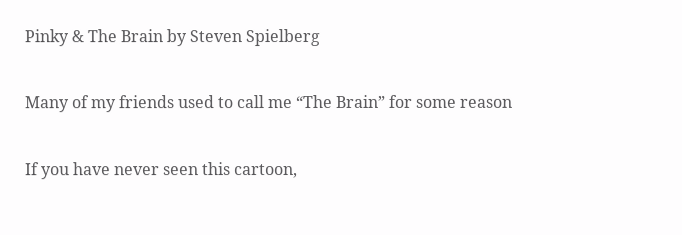Pinky & The Brain by Steven Spielberg

Many of my friends used to call me “The Brain” for some reason

If you have never seen this cartoon,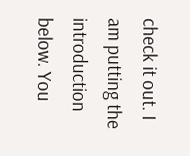check it out. I am putting the introduction below. You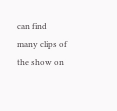can find many clips of the show on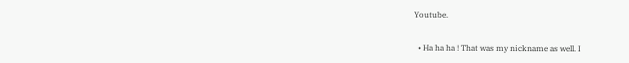Youtube.

  • Ha ha ha ! That was my nickname as well. I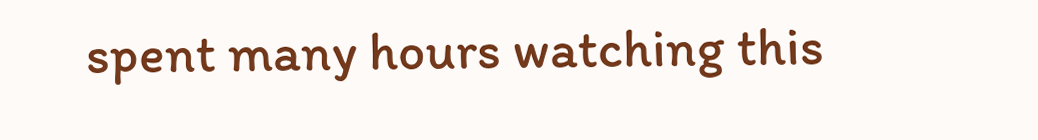spent many hours watching this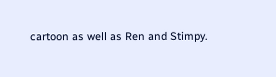cartoon as well as Ren and Stimpy.